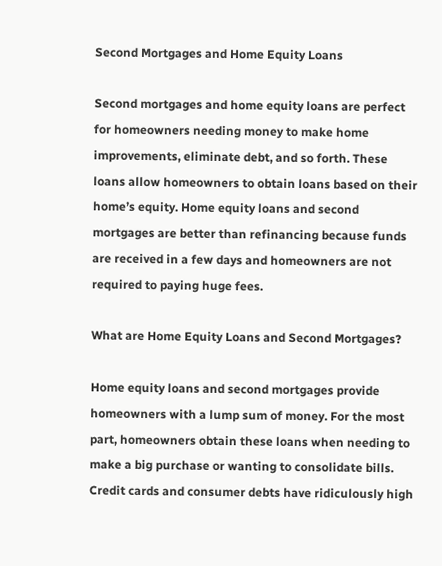Second Mortgages and Home Equity Loans

Second mortgages and home equity loans are perfect for homeowners needing money to make home improvements, eliminate debt, and so forth. These loans allow homeowners to obtain loans based on their home’s equity. Home equity loans and second mortgages are better than refinancing because funds are received in a few days and homeowners are not required to paying huge fees.

What are Home Equity Loans and Second Mortgages?

Home equity loans and second mortgages provide homeowners with a lump sum of money. For the most part, homeowners obtain these loans when needing to make a big purchase or wanting to consolidate bills. Credit cards and consumer debts have ridiculously high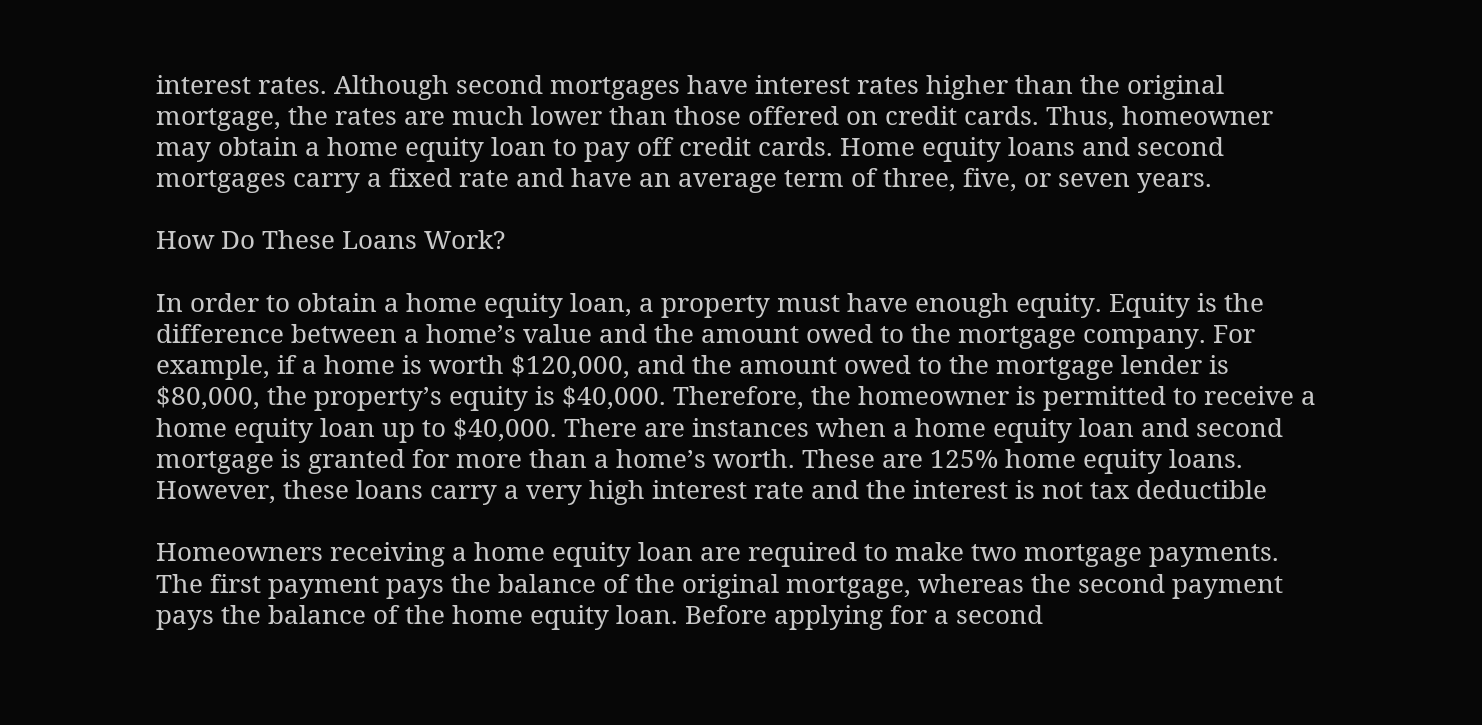interest rates. Although second mortgages have interest rates higher than the original mortgage, the rates are much lower than those offered on credit cards. Thus, homeowner may obtain a home equity loan to pay off credit cards. Home equity loans and second mortgages carry a fixed rate and have an average term of three, five, or seven years.

How Do These Loans Work?

In order to obtain a home equity loan, a property must have enough equity. Equity is the difference between a home’s value and the amount owed to the mortgage company. For example, if a home is worth $120,000, and the amount owed to the mortgage lender is $80,000, the property’s equity is $40,000. Therefore, the homeowner is permitted to receive a home equity loan up to $40,000. There are instances when a home equity loan and second mortgage is granted for more than a home’s worth. These are 125% home equity loans. However, these loans carry a very high interest rate and the interest is not tax deductible

Homeowners receiving a home equity loan are required to make two mortgage payments. The first payment pays the balance of the original mortgage, whereas the second payment pays the balance of the home equity loan. Before applying for a second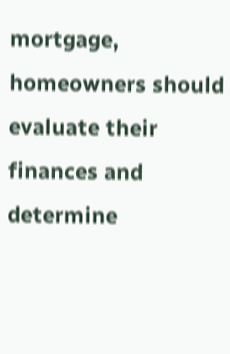mortgage, homeowners should evaluate their finances and determine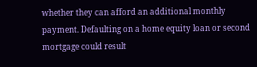whether they can afford an additional monthly payment. Defaulting on a home equity loan or second mortgage could result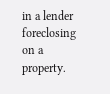in a lender foreclosing on a property.